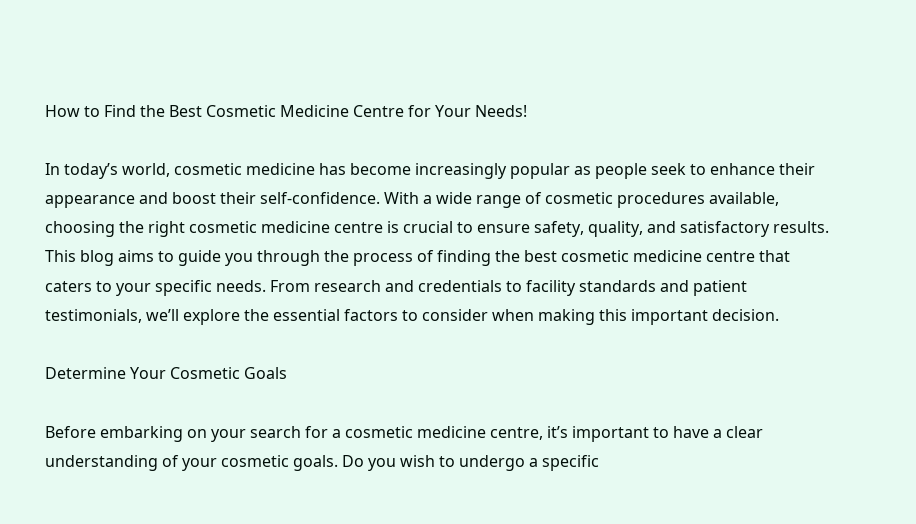How to Find the Best Cosmetic Medicine Centre for Your Needs!

In today’s world, cosmetic medicine has become increasingly popular as people seek to enhance their appearance and boost their self-confidence. With a wide range of cosmetic procedures available, choosing the right cosmetic medicine centre is crucial to ensure safety, quality, and satisfactory results. This blog aims to guide you through the process of finding the best cosmetic medicine centre that caters to your specific needs. From research and credentials to facility standards and patient testimonials, we’ll explore the essential factors to consider when making this important decision.

Determine Your Cosmetic Goals

Before embarking on your search for a cosmetic medicine centre, it’s important to have a clear understanding of your cosmetic goals. Do you wish to undergo a specific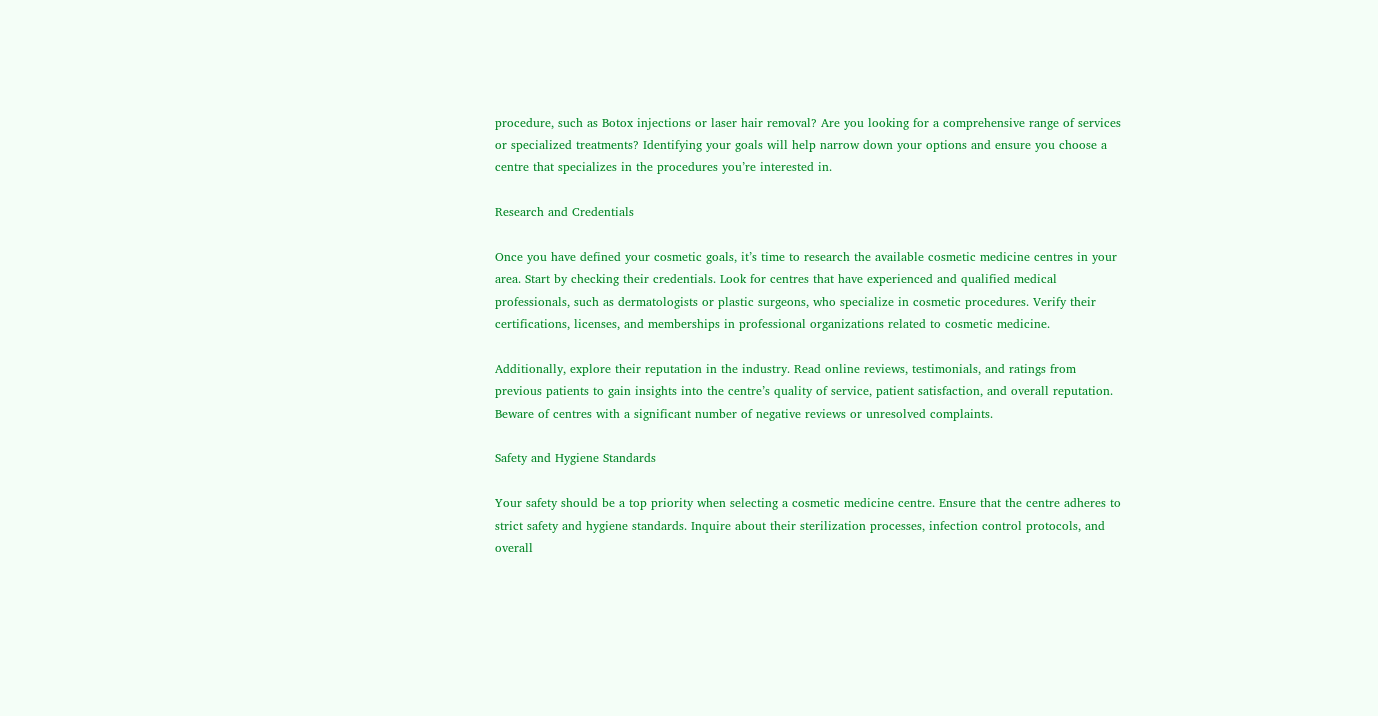procedure, such as Botox injections or laser hair removal? Are you looking for a comprehensive range of services or specialized treatments? Identifying your goals will help narrow down your options and ensure you choose a centre that specializes in the procedures you’re interested in.

Research and Credentials

Once you have defined your cosmetic goals, it’s time to research the available cosmetic medicine centres in your area. Start by checking their credentials. Look for centres that have experienced and qualified medical professionals, such as dermatologists or plastic surgeons, who specialize in cosmetic procedures. Verify their certifications, licenses, and memberships in professional organizations related to cosmetic medicine.

Additionally, explore their reputation in the industry. Read online reviews, testimonials, and ratings from previous patients to gain insights into the centre’s quality of service, patient satisfaction, and overall reputation. Beware of centres with a significant number of negative reviews or unresolved complaints.

Safety and Hygiene Standards

Your safety should be a top priority when selecting a cosmetic medicine centre. Ensure that the centre adheres to strict safety and hygiene standards. Inquire about their sterilization processes, infection control protocols, and overall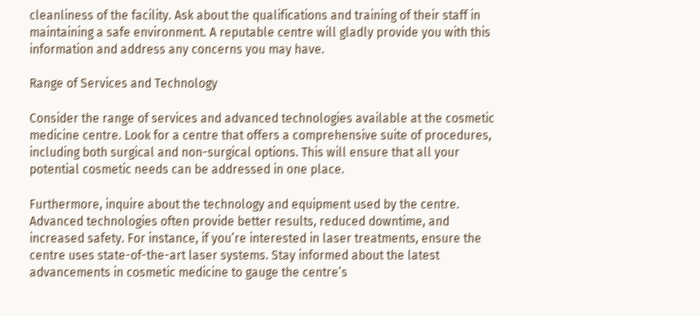cleanliness of the facility. Ask about the qualifications and training of their staff in maintaining a safe environment. A reputable centre will gladly provide you with this information and address any concerns you may have.

Range of Services and Technology

Consider the range of services and advanced technologies available at the cosmetic medicine centre. Look for a centre that offers a comprehensive suite of procedures, including both surgical and non-surgical options. This will ensure that all your potential cosmetic needs can be addressed in one place.

Furthermore, inquire about the technology and equipment used by the centre. Advanced technologies often provide better results, reduced downtime, and increased safety. For instance, if you’re interested in laser treatments, ensure the centre uses state-of-the-art laser systems. Stay informed about the latest advancements in cosmetic medicine to gauge the centre’s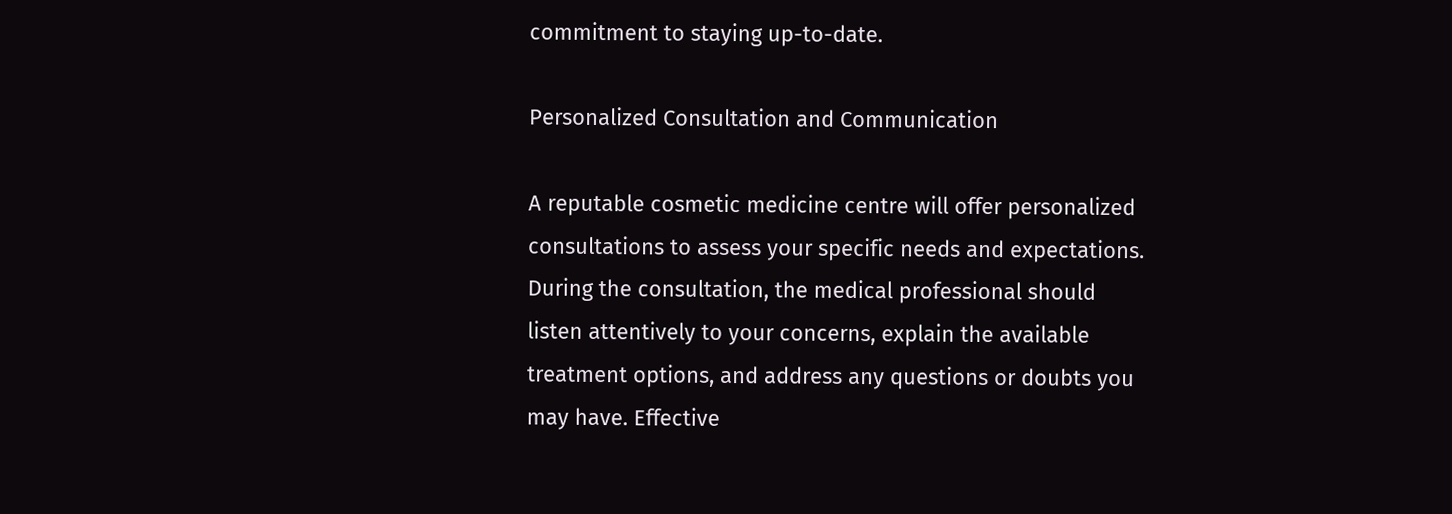commitment to staying up-to-date.

Personalized Consultation and Communication

A reputable cosmetic medicine centre will offer personalized consultations to assess your specific needs and expectations. During the consultation, the medical professional should listen attentively to your concerns, explain the available treatment options, and address any questions or doubts you may have. Effective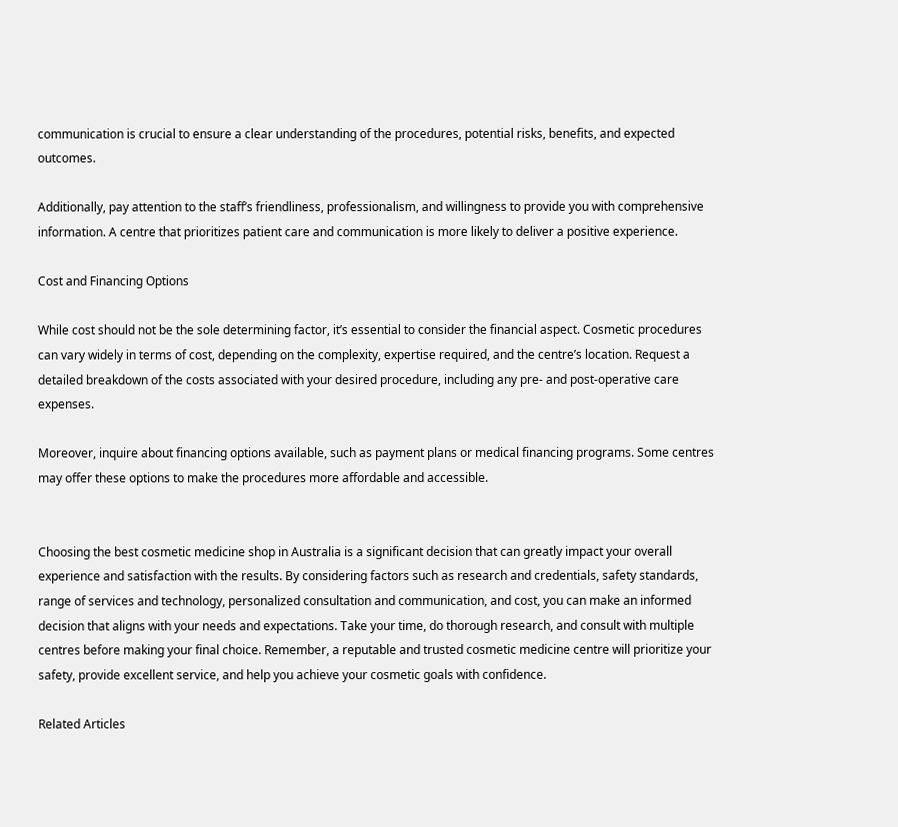communication is crucial to ensure a clear understanding of the procedures, potential risks, benefits, and expected outcomes.

Additionally, pay attention to the staff’s friendliness, professionalism, and willingness to provide you with comprehensive information. A centre that prioritizes patient care and communication is more likely to deliver a positive experience.

Cost and Financing Options

While cost should not be the sole determining factor, it’s essential to consider the financial aspect. Cosmetic procedures can vary widely in terms of cost, depending on the complexity, expertise required, and the centre’s location. Request a detailed breakdown of the costs associated with your desired procedure, including any pre- and post-operative care expenses.

Moreover, inquire about financing options available, such as payment plans or medical financing programs. Some centres may offer these options to make the procedures more affordable and accessible.


Choosing the best cosmetic medicine shop in Australia is a significant decision that can greatly impact your overall experience and satisfaction with the results. By considering factors such as research and credentials, safety standards, range of services and technology, personalized consultation and communication, and cost, you can make an informed decision that aligns with your needs and expectations. Take your time, do thorough research, and consult with multiple centres before making your final choice. Remember, a reputable and trusted cosmetic medicine centre will prioritize your safety, provide excellent service, and help you achieve your cosmetic goals with confidence.

Related Articles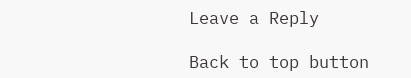Leave a Reply

Back to top button